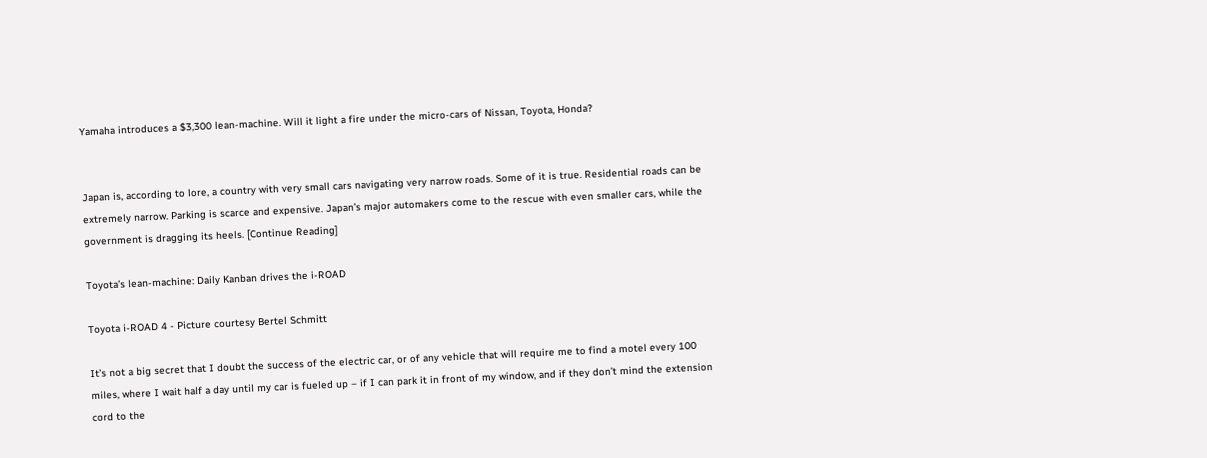Yamaha introduces a $3,300 lean-machine. Will it light a fire under the micro-cars of Nissan, Toyota, Honda?


Japan is, according to lore, a country with very small cars navigating very narrow roads. Some of it is true. Residential roads can be extremely narrow. Parking is scarce and expensive. Japan’s major automakers come to the rescue with even smaller cars, while the government is dragging its heels. [Continue Reading]

Toyota’s lean-machine: Daily Kanban drives the i-ROAD

Toyota i-ROAD 4 - Picture courtesy Bertel Schmitt

It’s not a big secret that I doubt the success of the electric car, or of any vehicle that will require me to find a motel every 100 miles, where I wait half a day until my car is fueled up – if I can park it in front of my window, and if they don’t mind the extension cord to the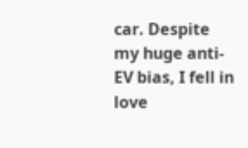car. Despite my huge anti-EV bias, I fell in love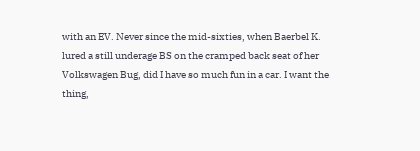with an EV. Never since the mid-sixties, when Baerbel K. lured a still underage BS on the cramped back seat of her Volkswagen Bug, did I have so much fun in a car. I want the thing,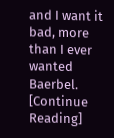and I want it bad, more than I ever wanted Baerbel.
[Continue Reading]